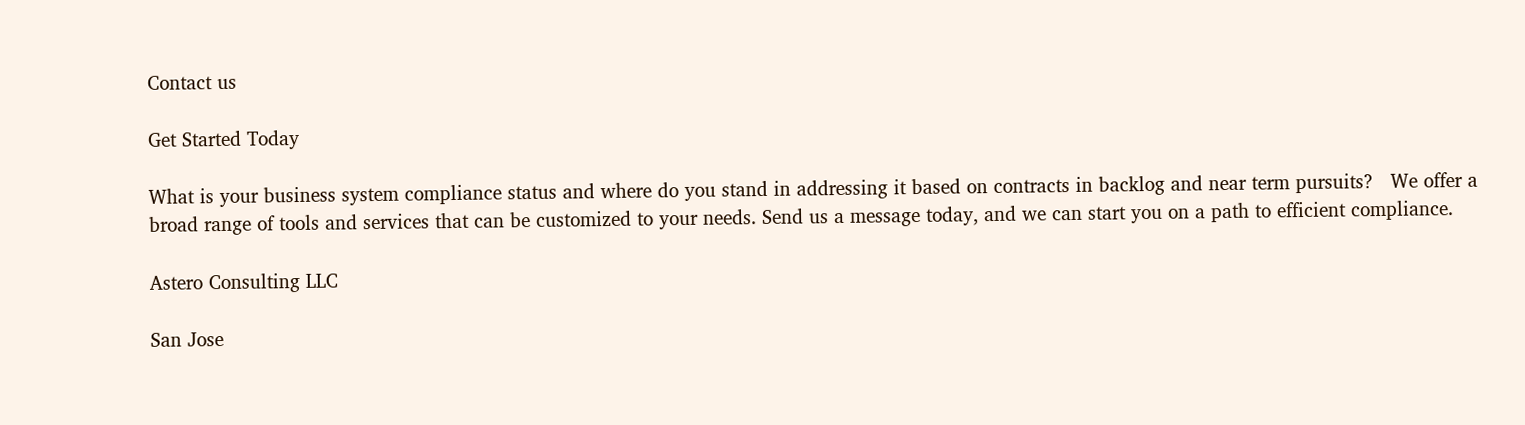Contact us

Get Started Today

What is your business system compliance status and where do you stand in addressing it based on contracts in backlog and near term pursuits?   We offer a broad range of tools and services that can be customized to your needs. Send us a message today, and we can start you on a path to efficient compliance.

Astero Consulting LLC

San Jose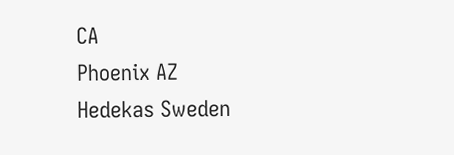CA
Phoenix AZ
Hedekas Sweden